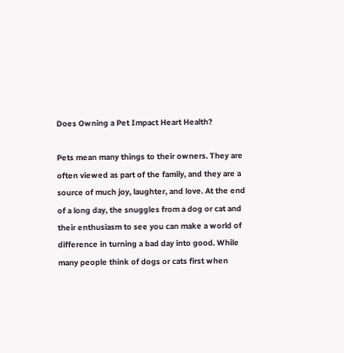Does Owning a Pet Impact Heart Health?

Pets mean many things to their owners. They are often viewed as part of the family, and they are a source of much joy, laughter, and love. At the end of a long day, the snuggles from a dog or cat and their enthusiasm to see you can make a world of difference in turning a bad day into good. While many people think of dogs or cats first when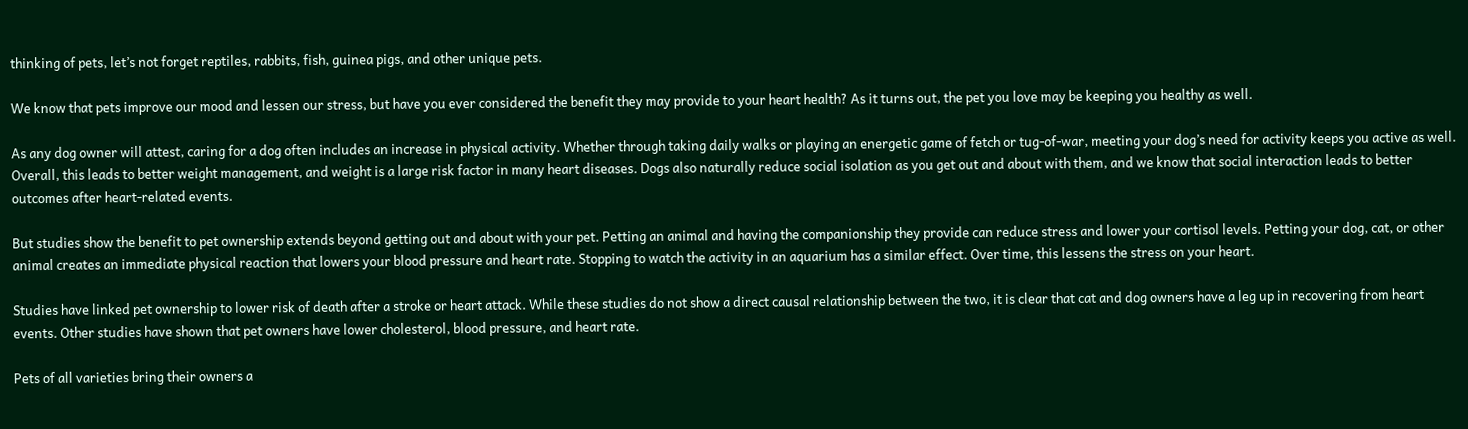thinking of pets, let’s not forget reptiles, rabbits, fish, guinea pigs, and other unique pets.

We know that pets improve our mood and lessen our stress, but have you ever considered the benefit they may provide to your heart health? As it turns out, the pet you love may be keeping you healthy as well.

As any dog owner will attest, caring for a dog often includes an increase in physical activity. Whether through taking daily walks or playing an energetic game of fetch or tug-of-war, meeting your dog’s need for activity keeps you active as well. Overall, this leads to better weight management, and weight is a large risk factor in many heart diseases. Dogs also naturally reduce social isolation as you get out and about with them, and we know that social interaction leads to better outcomes after heart-related events.

But studies show the benefit to pet ownership extends beyond getting out and about with your pet. Petting an animal and having the companionship they provide can reduce stress and lower your cortisol levels. Petting your dog, cat, or other animal creates an immediate physical reaction that lowers your blood pressure and heart rate. Stopping to watch the activity in an aquarium has a similar effect. Over time, this lessens the stress on your heart.

Studies have linked pet ownership to lower risk of death after a stroke or heart attack. While these studies do not show a direct causal relationship between the two, it is clear that cat and dog owners have a leg up in recovering from heart events. Other studies have shown that pet owners have lower cholesterol, blood pressure, and heart rate.

Pets of all varieties bring their owners a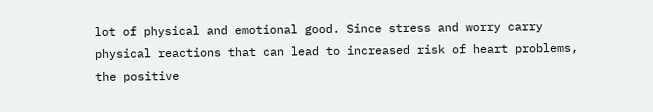lot of physical and emotional good. Since stress and worry carry physical reactions that can lead to increased risk of heart problems, the positive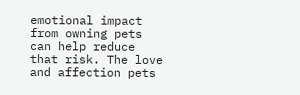emotional impact from owning pets can help reduce that risk. The love and affection pets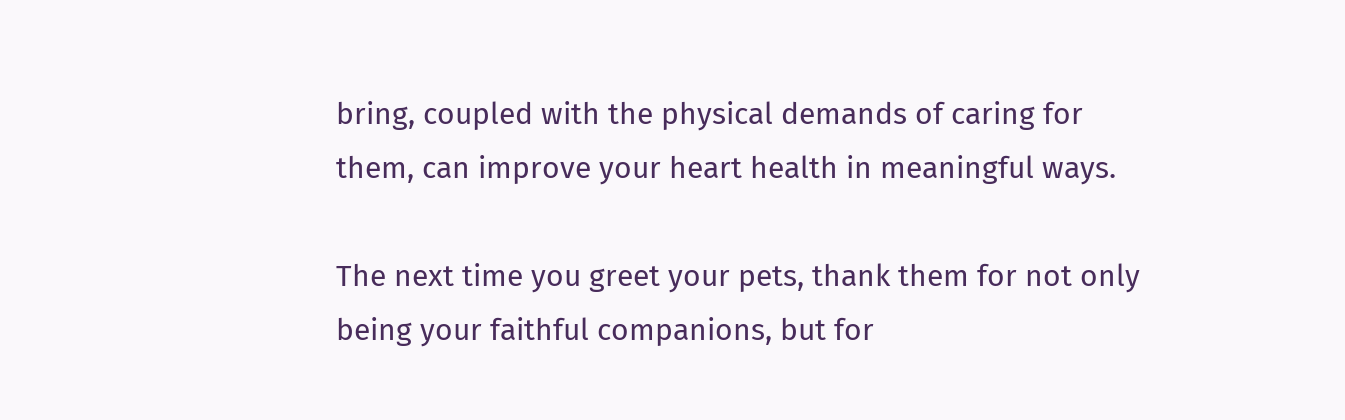bring, coupled with the physical demands of caring for them, can improve your heart health in meaningful ways.

The next time you greet your pets, thank them for not only being your faithful companions, but for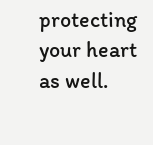protecting your heart as well.